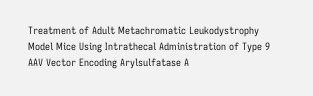Treatment of Adult Metachromatic Leukodystrophy Model Mice Using Intrathecal Administration of Type 9 AAV Vector Encoding Arylsulfatase A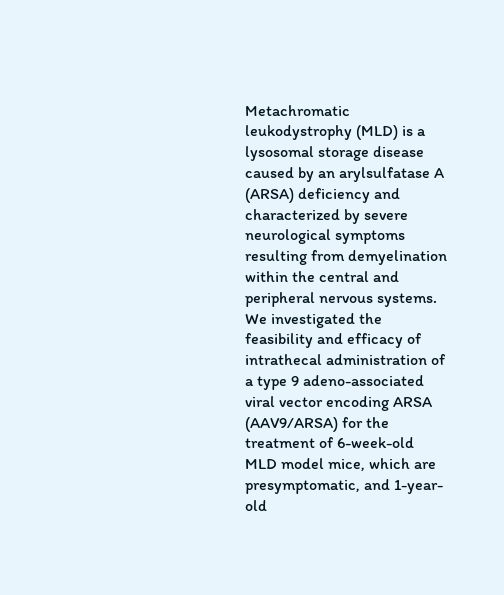Metachromatic leukodystrophy (MLD) is a lysosomal storage disease caused by an arylsulfatase A (ARSA) deficiency and characterized by severe neurological symptoms resulting from demyelination within the central and peripheral nervous systems. We investigated the feasibility and efficacy of intrathecal administration of a type 9 adeno-associated viral vector encoding ARSA (AAV9/ARSA) for the treatment of 6-week-old MLD model mice, which are presymptomatic, and 1-year-old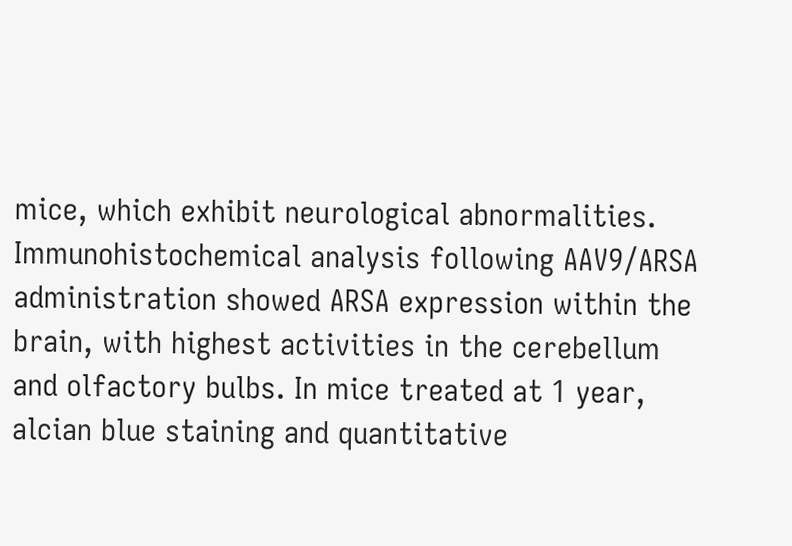mice, which exhibit neurological abnormalities. Immunohistochemical analysis following AAV9/ARSA administration showed ARSA expression within the brain, with highest activities in the cerebellum and olfactory bulbs. In mice treated at 1 year, alcian blue staining and quantitative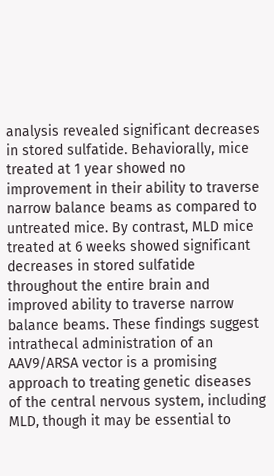analysis revealed significant decreases in stored sulfatide. Behaviorally, mice treated at 1 year showed no improvement in their ability to traverse narrow balance beams as compared to untreated mice. By contrast, MLD mice treated at 6 weeks showed significant decreases in stored sulfatide throughout the entire brain and improved ability to traverse narrow balance beams. These findings suggest intrathecal administration of an AAV9/ARSA vector is a promising approach to treating genetic diseases of the central nervous system, including MLD, though it may be essential to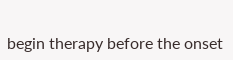begin therapy before the onset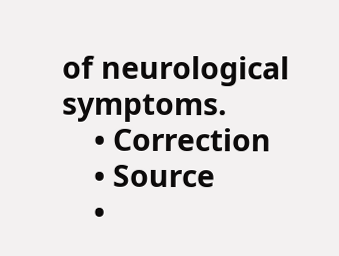of neurological symptoms.
    • Correction
    • Source
    •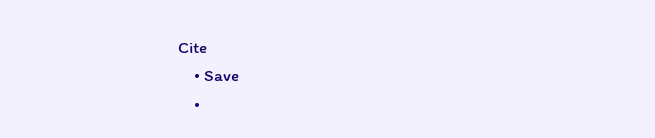Cite
    • Save
    •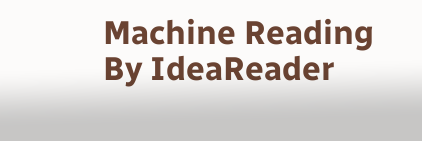Machine Reading By IdeaReader